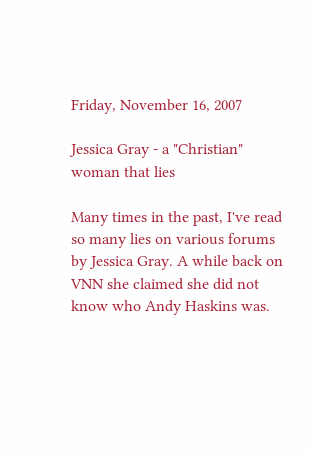Friday, November 16, 2007

Jessica Gray - a "Christian" woman that lies

Many times in the past, I've read so many lies on various forums by Jessica Gray. A while back on VNN she claimed she did not know who Andy Haskins was.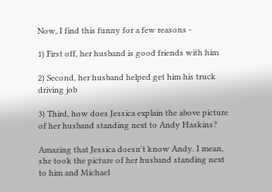Now, I find this funny for a few reasons -

1) First off, her husband is good friends with him

2) Second, her husband helped get him his truck driving job

3) Third, how does Jessica explain the above picture of her husband standing next to Andy Haskins?

Amazing that Jessica doesn't know Andy. I mean, she took the picture of her husband standing next to him and Michael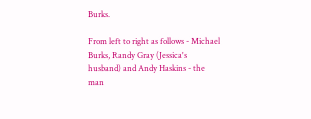Burks.

From left to right as follows - Michael Burks, Randy Gray (Jessica's husband) and Andy Haskins - the man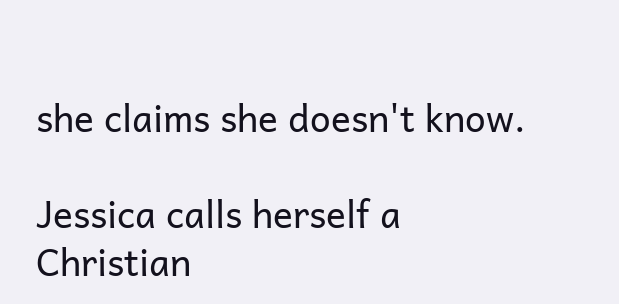she claims she doesn't know.

Jessica calls herself a Christian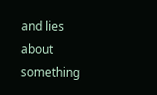and lies about something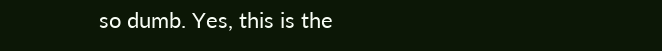so dumb. Yes, this is the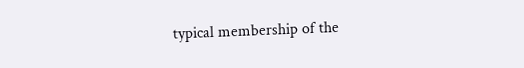typical membership of the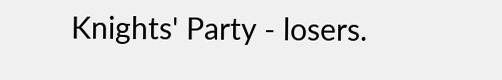Knights' Party - losers.